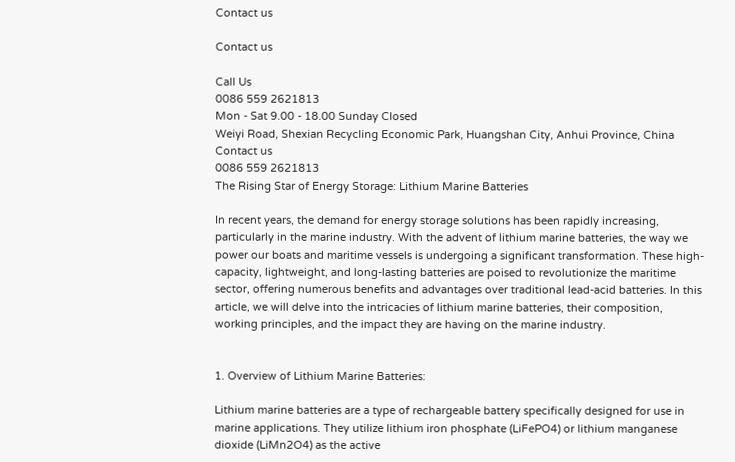Contact us

Contact us

Call Us
0086 559 2621813
Mon - Sat 9.00 - 18.00 Sunday Closed
Weiyi Road, Shexian Recycling Economic Park, Huangshan City, Anhui Province, China
Contact us
0086 559 2621813
The Rising Star of Energy Storage: Lithium Marine Batteries

In recent years, the demand for energy storage solutions has been rapidly increasing, particularly in the marine industry. With the advent of lithium marine batteries, the way we power our boats and maritime vessels is undergoing a significant transformation. These high-capacity, lightweight, and long-lasting batteries are poised to revolutionize the maritime sector, offering numerous benefits and advantages over traditional lead-acid batteries. In this article, we will delve into the intricacies of lithium marine batteries, their composition, working principles, and the impact they are having on the marine industry.


1. Overview of Lithium Marine Batteries:

Lithium marine batteries are a type of rechargeable battery specifically designed for use in marine applications. They utilize lithium iron phosphate (LiFePO4) or lithium manganese dioxide (LiMn2O4) as the active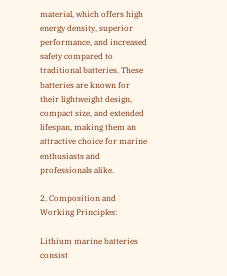material, which offers high energy density, superior performance, and increased safety compared to traditional batteries. These batteries are known for their lightweight design, compact size, and extended lifespan, making them an attractive choice for marine enthusiasts and professionals alike.

2. Composition and Working Principles:

Lithium marine batteries consist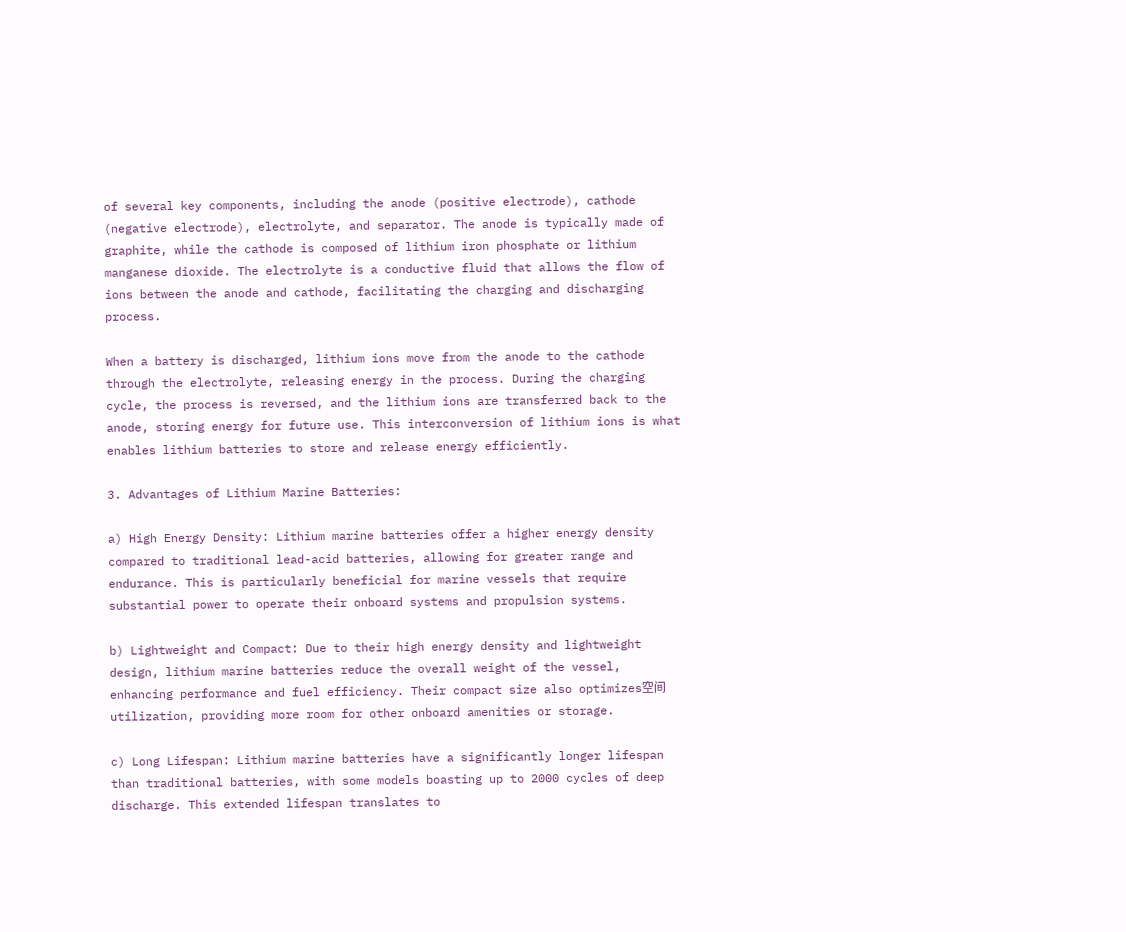of several key components, including the anode (positive electrode), cathode (negative electrode), electrolyte, and separator. The anode is typically made of graphite, while the cathode is composed of lithium iron phosphate or lithium manganese dioxide. The electrolyte is a conductive fluid that allows the flow of ions between the anode and cathode, facilitating the charging and discharging process.

When a battery is discharged, lithium ions move from the anode to the cathode through the electrolyte, releasing energy in the process. During the charging cycle, the process is reversed, and the lithium ions are transferred back to the anode, storing energy for future use. This interconversion of lithium ions is what enables lithium batteries to store and release energy efficiently.

3. Advantages of Lithium Marine Batteries:

a) High Energy Density: Lithium marine batteries offer a higher energy density compared to traditional lead-acid batteries, allowing for greater range and endurance. This is particularly beneficial for marine vessels that require substantial power to operate their onboard systems and propulsion systems.

b) Lightweight and Compact: Due to their high energy density and lightweight design, lithium marine batteries reduce the overall weight of the vessel, enhancing performance and fuel efficiency. Their compact size also optimizes空间 utilization, providing more room for other onboard amenities or storage.

c) Long Lifespan: Lithium marine batteries have a significantly longer lifespan than traditional batteries, with some models boasting up to 2000 cycles of deep discharge. This extended lifespan translates to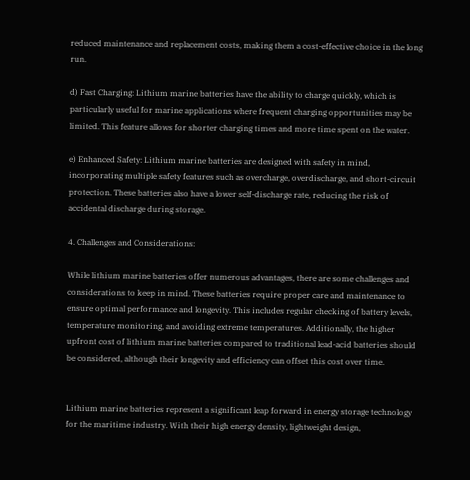reduced maintenance and replacement costs, making them a cost-effective choice in the long run.

d) Fast Charging: Lithium marine batteries have the ability to charge quickly, which is particularly useful for marine applications where frequent charging opportunities may be limited. This feature allows for shorter charging times and more time spent on the water.

e) Enhanced Safety: Lithium marine batteries are designed with safety in mind, incorporating multiple safety features such as overcharge, overdischarge, and short-circuit protection. These batteries also have a lower self-discharge rate, reducing the risk of accidental discharge during storage.

4. Challenges and Considerations:

While lithium marine batteries offer numerous advantages, there are some challenges and considerations to keep in mind. These batteries require proper care and maintenance to ensure optimal performance and longevity. This includes regular checking of battery levels, temperature monitoring, and avoiding extreme temperatures. Additionally, the higher upfront cost of lithium marine batteries compared to traditional lead-acid batteries should be considered, although their longevity and efficiency can offset this cost over time.


Lithium marine batteries represent a significant leap forward in energy storage technology for the maritime industry. With their high energy density, lightweight design,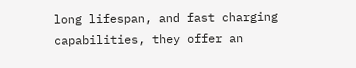long lifespan, and fast charging capabilities, they offer an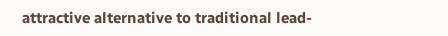attractive alternative to traditional lead-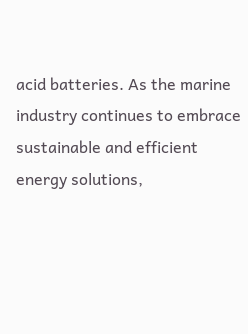acid batteries. As the marine industry continues to embrace sustainable and efficient energy solutions,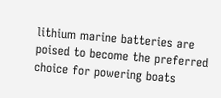lithium marine batteries are poised to become the preferred choice for powering boats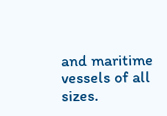and maritime vessels of all sizes.